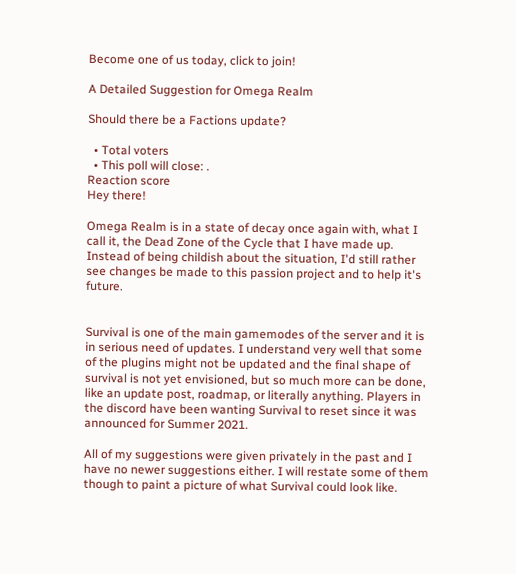Become one of us today, click to join!

A Detailed Suggestion for Omega Realm

Should there be a Factions update?

  • Total voters
  • This poll will close: .
Reaction score
Hey there!

Omega Realm is in a state of decay once again with, what I call it, the Dead Zone of the Cycle that I have made up. Instead of being childish about the situation, I'd still rather see changes be made to this passion project and to help it's future.


Survival is one of the main gamemodes of the server and it is in serious need of updates. I understand very well that some of the plugins might not be updated and the final shape of survival is not yet envisioned, but so much more can be done, like an update post, roadmap, or literally anything. Players in the discord have been wanting Survival to reset since it was announced for Summer 2021.

All of my suggestions were given privately in the past and I have no newer suggestions either. I will restate some of them though to paint a picture of what Survival could look like.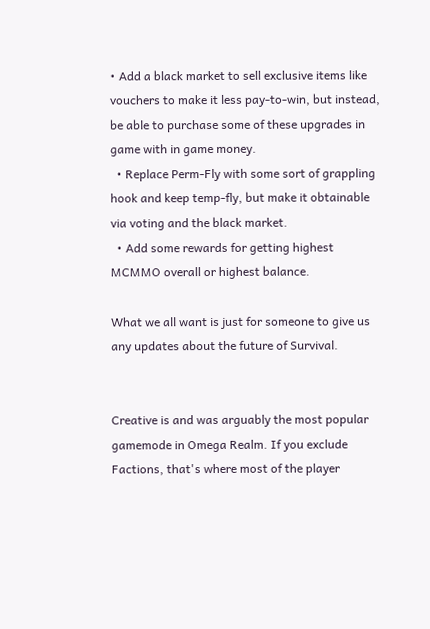• Add a black market to sell exclusive items like vouchers to make it less pay-to-win, but instead, be able to purchase some of these upgrades in game with in game money.
  • Replace Perm-Fly with some sort of grappling hook and keep temp-fly, but make it obtainable via voting and the black market.
  • Add some rewards for getting highest MCMMO overall or highest balance.

What we all want is just for someone to give us any updates about the future of Survival.


Creative is and was arguably the most popular gamemode in Omega Realm. If you exclude Factions, that's where most of the player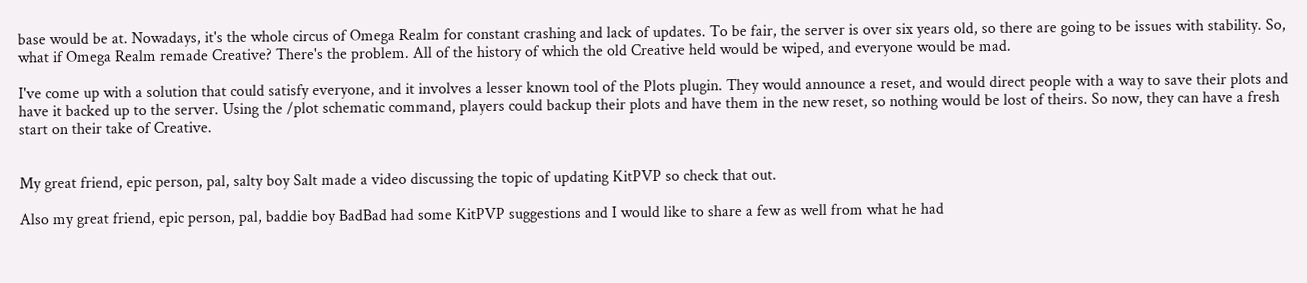base would be at. Nowadays, it's the whole circus of Omega Realm for constant crashing and lack of updates. To be fair, the server is over six years old, so there are going to be issues with stability. So, what if Omega Realm remade Creative? There's the problem. All of the history of which the old Creative held would be wiped, and everyone would be mad.

I've come up with a solution that could satisfy everyone, and it involves a lesser known tool of the Plots plugin. They would announce a reset, and would direct people with a way to save their plots and have it backed up to the server. Using the /plot schematic command, players could backup their plots and have them in the new reset, so nothing would be lost of theirs. So now, they can have a fresh start on their take of Creative.


My great friend, epic person, pal, salty boy Salt made a video discussing the topic of updating KitPVP so check that out.

Also my great friend, epic person, pal, baddie boy BadBad had some KitPVP suggestions and I would like to share a few as well from what he had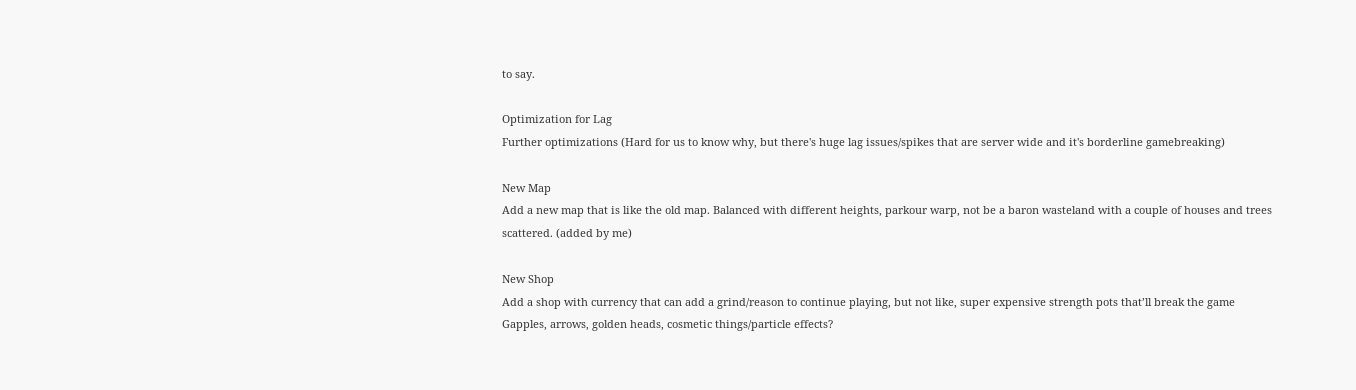to say.

Optimization for Lag
Further optimizations (Hard for us to know why, but there's huge lag issues/spikes that are server wide and it's borderline gamebreaking)

New Map
Add a new map that is like the old map. Balanced with different heights, parkour warp, not be a baron wasteland with a couple of houses and trees scattered. (added by me)

New Shop
Add a shop with currency that can add a grind/reason to continue playing, but not like, super expensive strength pots that’ll break the game
Gapples, arrows, golden heads, cosmetic things/particle effects?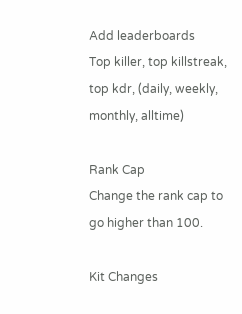Add leaderboards
Top killer, top killstreak, top kdr, (daily, weekly, monthly, alltime)

Rank Cap
Change the rank cap to go higher than 100.

Kit Changes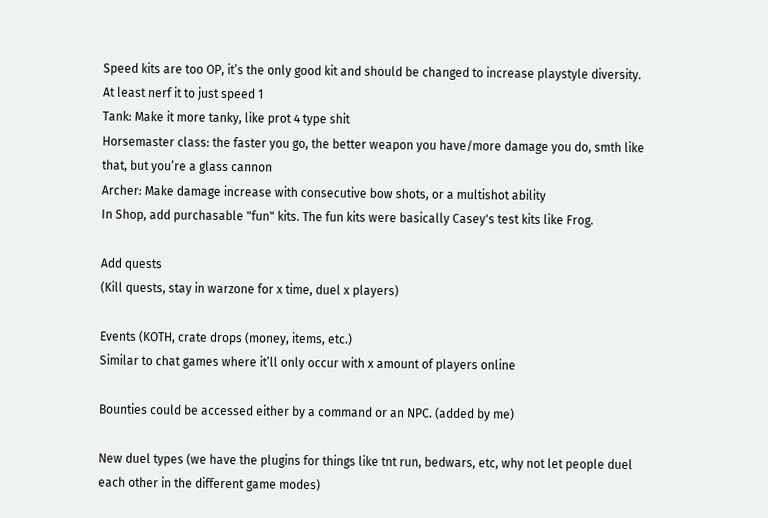Speed kits are too OP, it’s the only good kit and should be changed to increase playstyle diversity. At least nerf it to just speed 1
Tank: Make it more tanky, like prot 4 type shit
Horsemaster class: the faster you go, the better weapon you have/more damage you do, smth like that, but you’re a glass cannon
Archer: Make damage increase with consecutive bow shots, or a multishot ability
In Shop, add purchasable "fun" kits. The fun kits were basically Casey's test kits like Frog.

Add quests
(Kill quests, stay in warzone for x time, duel x players)

Events (KOTH, crate drops (money, items, etc.)
Similar to chat games where it’ll only occur with x amount of players online

Bounties could be accessed either by a command or an NPC. (added by me)

New duel types (we have the plugins for things like tnt run, bedwars, etc, why not let people duel each other in the different game modes)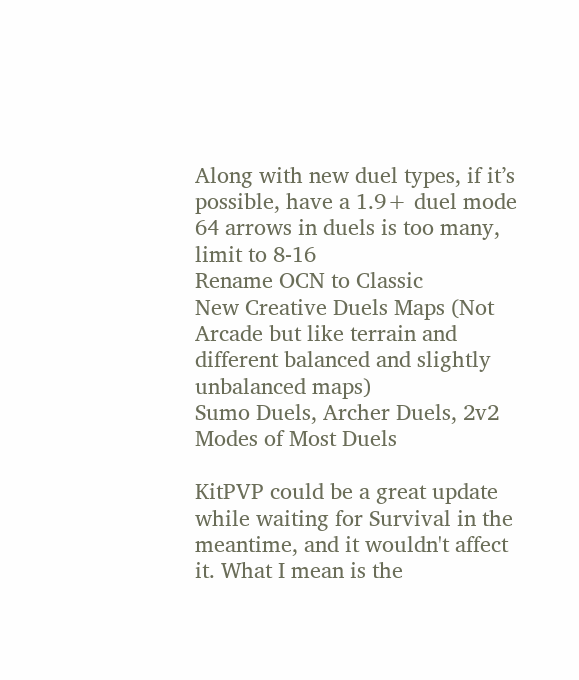Along with new duel types, if it’s possible, have a 1.9+ duel mode
64 arrows in duels is too many, limit to 8-16
Rename OCN to Classic
New Creative Duels Maps (Not Arcade but like terrain and different balanced and slightly unbalanced maps)
Sumo Duels, Archer Duels, 2v2 Modes of Most Duels

KitPVP could be a great update while waiting for Survival in the meantime, and it wouldn't affect it. What I mean is the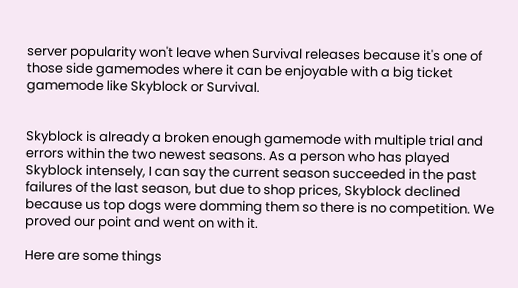server popularity won't leave when Survival releases because it's one of those side gamemodes where it can be enjoyable with a big ticket gamemode like Skyblock or Survival.


Skyblock is already a broken enough gamemode with multiple trial and errors within the two newest seasons. As a person who has played Skyblock intensely, I can say the current season succeeded in the past failures of the last season, but due to shop prices, Skyblock declined because us top dogs were domming them so there is no competition. We proved our point and went on with it.

Here are some things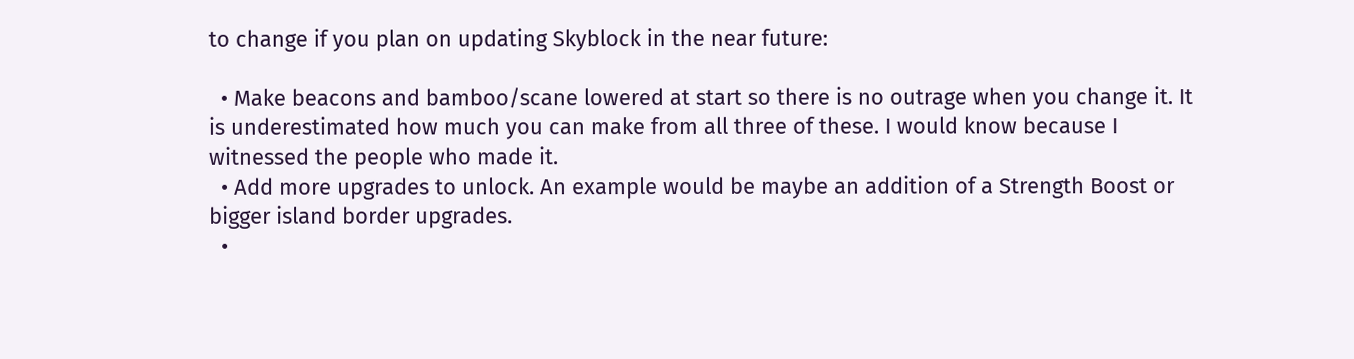to change if you plan on updating Skyblock in the near future:

  • Make beacons and bamboo/scane lowered at start so there is no outrage when you change it. It is underestimated how much you can make from all three of these. I would know because I witnessed the people who made it.
  • Add more upgrades to unlock. An example would be maybe an addition of a Strength Boost or bigger island border upgrades.
  •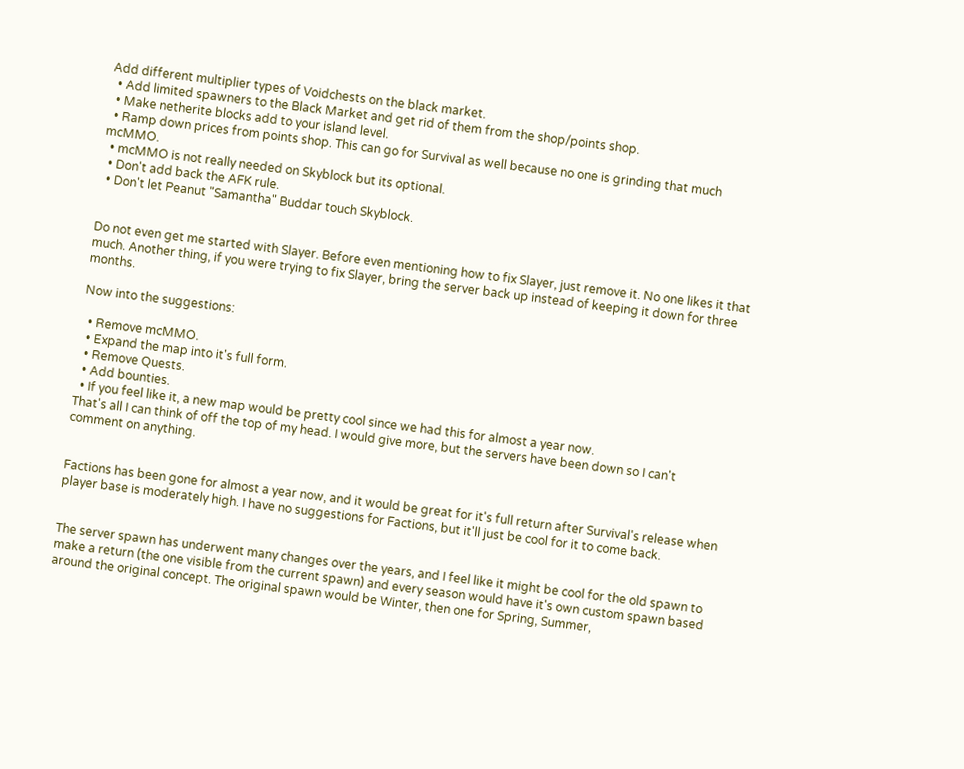Add different multiplier types of Voidchests on the black market.
  • Add limited spawners to the Black Market and get rid of them from the shop/points shop.
  • Make netherite blocks add to your island level.
  • Ramp down prices from points shop. This can go for Survival as well because no one is grinding that much mcMMO.
  • mcMMO is not really needed on Skyblock but its optional.
  • Don't add back the AFK rule.
  • Don't let Peanut "Samantha" Buddar touch Skyblock.


Do not even get me started with Slayer. Before even mentioning how to fix Slayer, just remove it. No one likes it that much. Another thing, if you were trying to fix Slayer, bring the server back up instead of keeping it down for three months.

Now into the suggestions:

  • Remove mcMMO.
  • Expand the map into it's full form.
  • Remove Quests.
  • Add bounties.
  • If you feel like it, a new map would be pretty cool since we had this for almost a year now.
That's all I can think of off the top of my head. I would give more, but the servers have been down so I can't comment on anything.


Factions has been gone for almost a year now, and it would be great for it's full return after Survival's release when player base is moderately high. I have no suggestions for Factions, but it'll just be cool for it to come back.


The server spawn has underwent many changes over the years, and I feel like it might be cool for the old spawn to make a return (the one visible from the current spawn) and every season would have it's own custom spawn based around the original concept. The original spawn would be Winter, then one for Spring, Summer,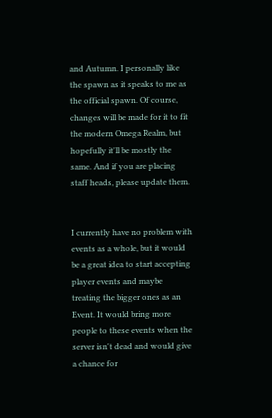and Autumn. I personally like the spawn as it speaks to me as the official spawn. Of course, changes will be made for it to fit the modern Omega Realm, but hopefully it'll be mostly the same. And if you are placing staff heads, please update them.


I currently have no problem with events as a whole, but it would be a great idea to start accepting player events and maybe treating the bigger ones as an Event. It would bring more people to these events when the server isn't dead and would give a chance for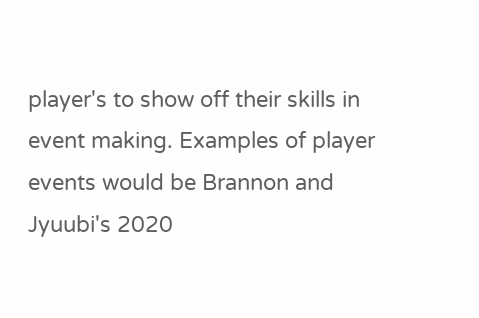player's to show off their skills in event making. Examples of player events would be Brannon and Jyuubi's 2020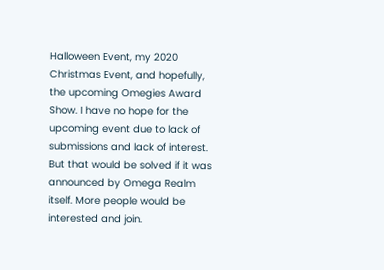Halloween Event, my 2020 Christmas Event, and hopefully, the upcoming Omegies Award Show. I have no hope for the upcoming event due to lack of submissions and lack of interest. But that would be solved if it was announced by Omega Realm itself. More people would be interested and join.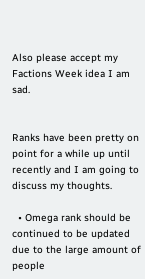Also please accept my Factions Week idea I am sad.


Ranks have been pretty on point for a while up until recently and I am going to discuss my thoughts.

  • Omega rank should be continued to be updated due to the large amount of people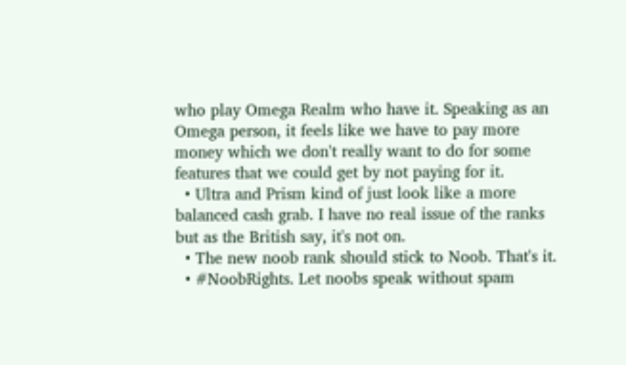who play Omega Realm who have it. Speaking as an Omega person, it feels like we have to pay more money which we don't really want to do for some features that we could get by not paying for it.
  • Ultra and Prism kind of just look like a more balanced cash grab. I have no real issue of the ranks but as the British say, it's not on.
  • The new noob rank should stick to Noob. That's it.
  • #NoobRights. Let noobs speak without spam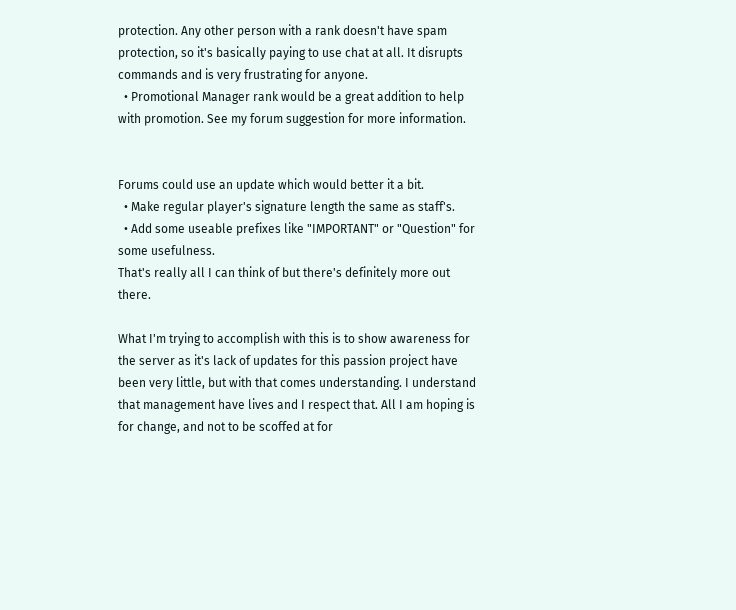protection. Any other person with a rank doesn't have spam protection, so it's basically paying to use chat at all. It disrupts commands and is very frustrating for anyone.
  • Promotional Manager rank would be a great addition to help with promotion. See my forum suggestion for more information.


Forums could use an update which would better it a bit.
  • Make regular player's signature length the same as staff's.
  • Add some useable prefixes like "IMPORTANT" or "Question" for some usefulness.
That's really all I can think of but there's definitely more out there.

What I'm trying to accomplish with this is to show awareness for the server as it's lack of updates for this passion project have been very little, but with that comes understanding. I understand that management have lives and I respect that. All I am hoping is for change, and not to be scoffed at for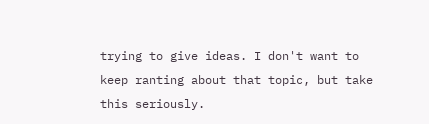trying to give ideas. I don't want to keep ranting about that topic, but take this seriously.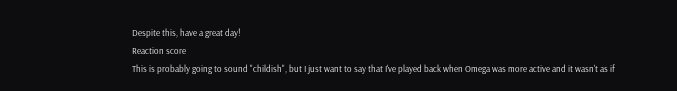Despite this, have a great day!
Reaction score
This is probably going to sound "childish", but I just want to say that I've played back when Omega was more active and it wasn't as if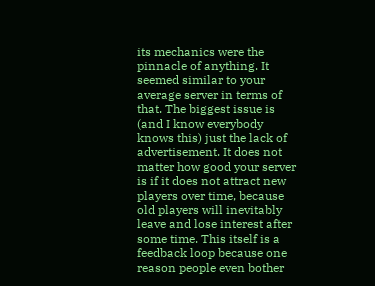its mechanics were the pinnacle of anything. It seemed similar to your average server in terms of that. The biggest issue is (and I know everybody knows this) just the lack of advertisement. It does not matter how good your server is if it does not attract new players over time, because old players will inevitably leave and lose interest after some time. This itself is a feedback loop because one reason people even bother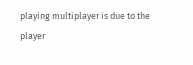playing multiplayer is due to the player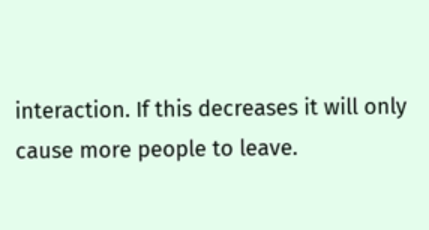interaction. If this decreases it will only cause more people to leave.